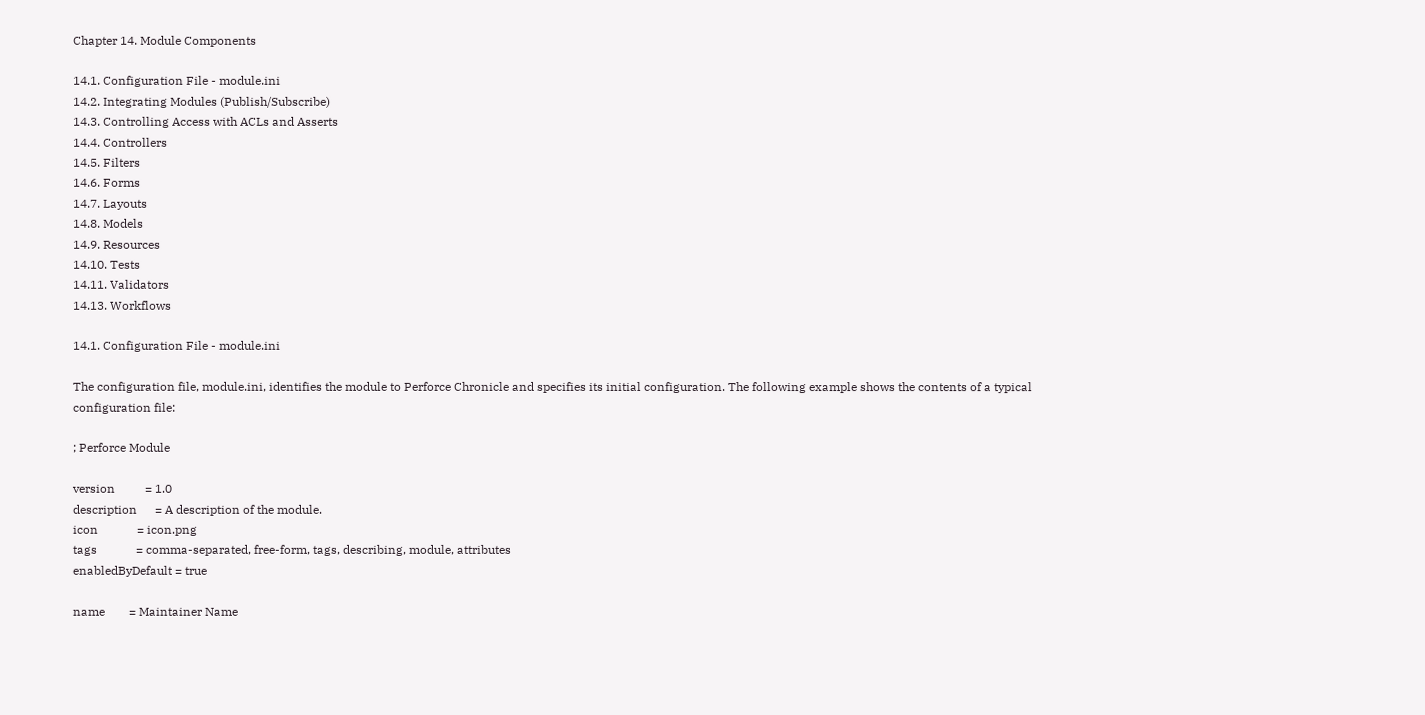Chapter 14. Module Components

14.1. Configuration File - module.ini
14.2. Integrating Modules (Publish/Subscribe)
14.3. Controlling Access with ACLs and Asserts
14.4. Controllers
14.5. Filters
14.6. Forms
14.7. Layouts
14.8. Models
14.9. Resources
14.10. Tests
14.11. Validators
14.13. Workflows

14.1. Configuration File - module.ini

The configuration file, module.ini, identifies the module to Perforce Chronicle and specifies its initial configuration. The following example shows the contents of a typical configuration file:

; Perforce Module

version          = 1.0
description      = A description of the module.
icon             = icon.png
tags             = comma-separated, free-form, tags, describing, module, attributes
enabledByDefault = true

name        = Maintainer Name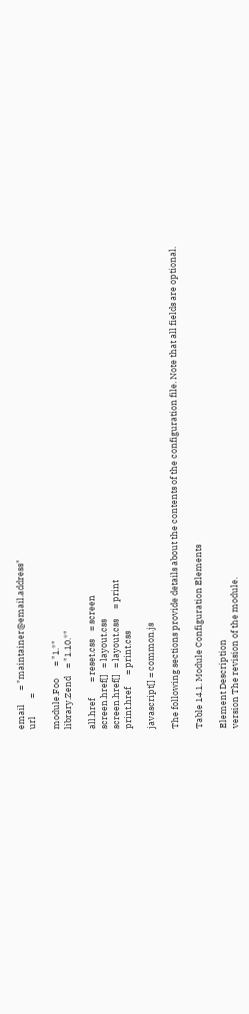email       = "maintainer@email.address"
url         =

module.Foo      = "1.*"
library.Zend    = "1.10.*"

all.href        = reset.css    = screen
screen.href[]   = layout.css
screen.href[]   = layout.css     = print
print.href      = print.css

javascript[] = common.js

The following sections provide details about the contents of the configuration file. Note that all fields are optional.

Table 14.1. Module Configuration Elements

Element Description
version The revision of the module.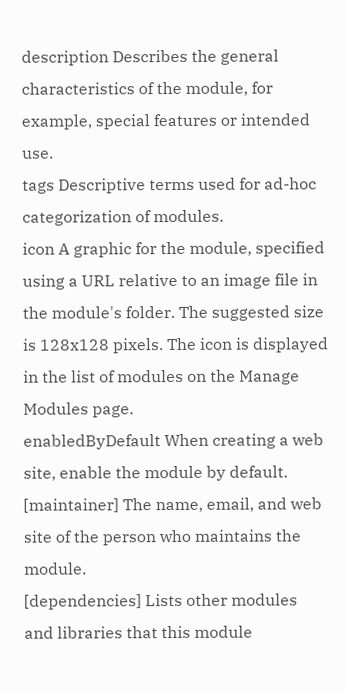description Describes the general characteristics of the module, for example, special features or intended use.
tags Descriptive terms used for ad-hoc categorization of modules.
icon A graphic for the module, specified using a URL relative to an image file in the module's folder. The suggested size is 128x128 pixels. The icon is displayed in the list of modules on the Manage Modules page.
enabledByDefault When creating a web site, enable the module by default.
[maintainer] The name, email, and web site of the person who maintains the module.
[dependencies] Lists other modules and libraries that this module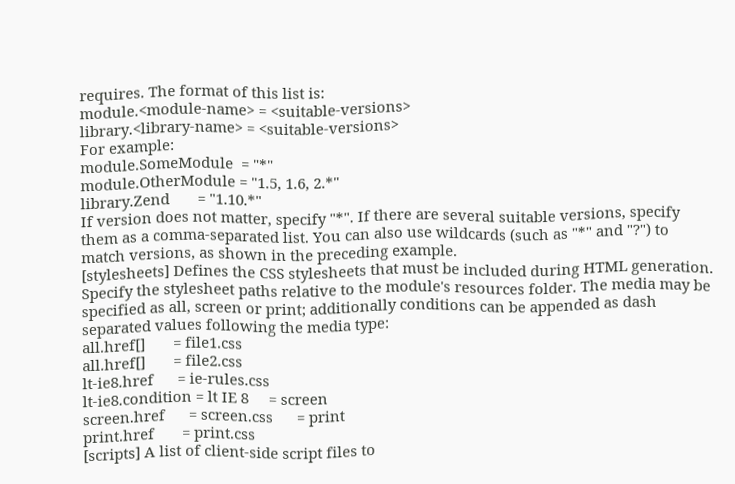requires. The format of this list is:
module.<module-name> = <suitable-versions>
library.<library-name> = <suitable-versions>
For example:
module.SomeModule  = "*"
module.OtherModule = "1.5, 1.6, 2.*"
library.Zend       = "1.10.*"
If version does not matter, specify "*". If there are several suitable versions, specify them as a comma-separated list. You can also use wildcards (such as "*" and "?") to match versions, as shown in the preceding example.
[stylesheets] Defines the CSS stylesheets that must be included during HTML generation. Specify the stylesheet paths relative to the module's resources folder. The media may be specified as all, screen or print; additionally conditions can be appended as dash separated values following the media type:
all.href[]       = file1.css
all.href[]       = file2.css
lt-ie8.href      = ie-rules.css
lt-ie8.condition = lt IE 8     = screen
screen.href      = screen.css      = print
print.href       = print.css
[scripts] A list of client-side script files to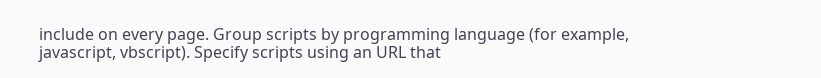include on every page. Group scripts by programming language (for example, javascript, vbscript). Specify scripts using an URL that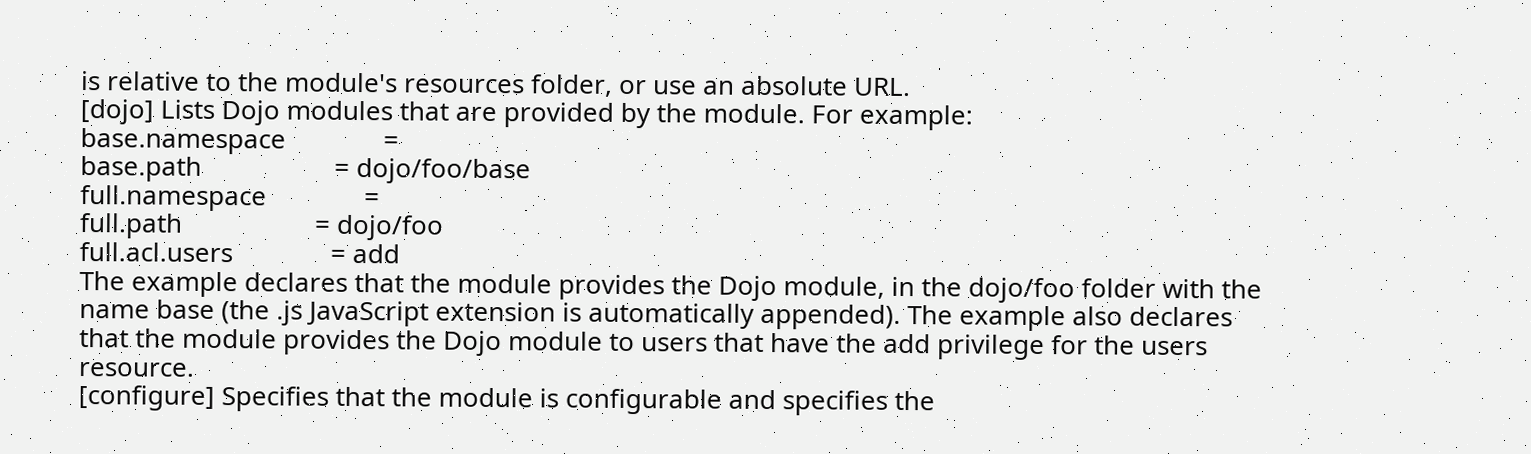is relative to the module's resources folder, or use an absolute URL.
[dojo] Lists Dojo modules that are provided by the module. For example:
base.namespace              =
base.path                   = dojo/foo/base
full.namespace              =
full.path                   = dojo/foo
full.acl.users              = add
The example declares that the module provides the Dojo module, in the dojo/foo folder with the name base (the .js JavaScript extension is automatically appended). The example also declares that the module provides the Dojo module to users that have the add privilege for the users resource.
[configure] Specifies that the module is configurable and specifies the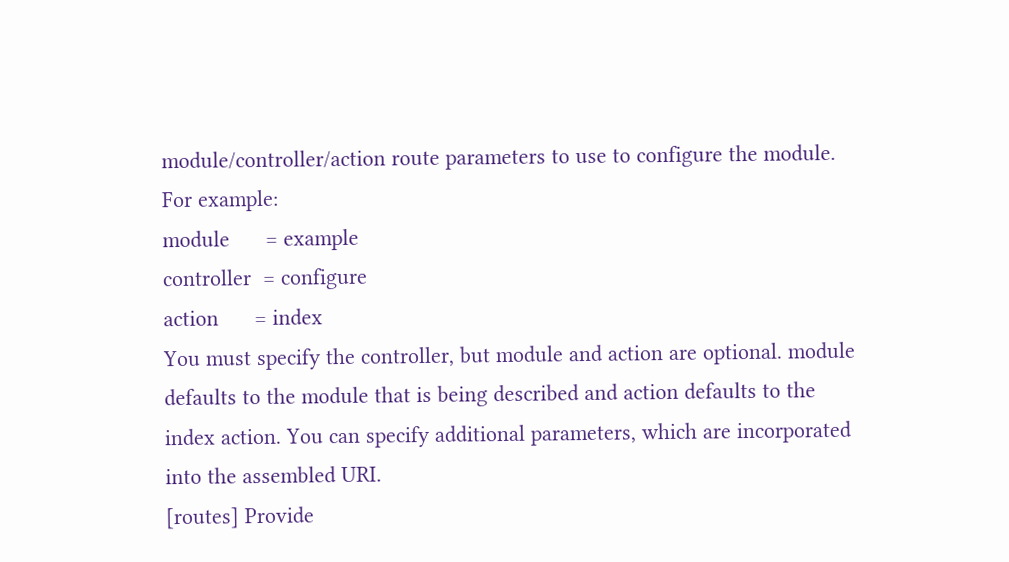module/controller/action route parameters to use to configure the module. For example:
module      = example
controller  = configure
action      = index
You must specify the controller, but module and action are optional. module defaults to the module that is being described and action defaults to the index action. You can specify additional parameters, which are incorporated into the assembled URI.
[routes] Provide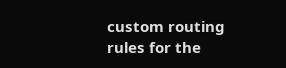custom routing rules for the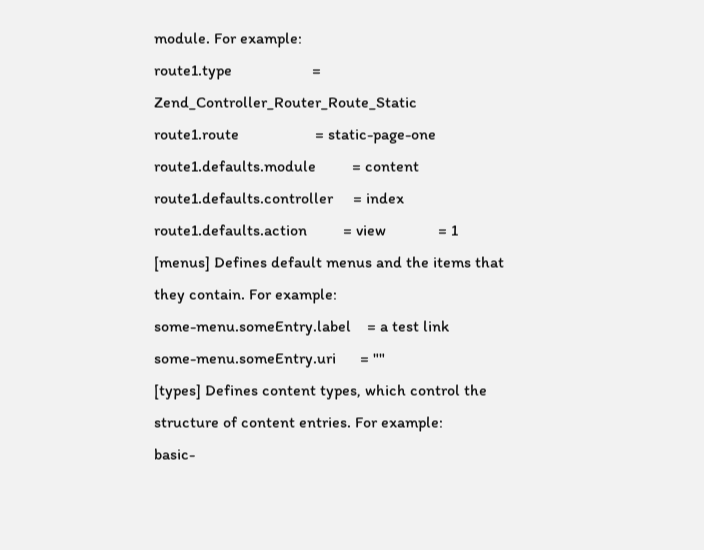module. For example:
route1.type                    = Zend_Controller_Router_Route_Static
route1.route                   = static-page-one
route1.defaults.module         = content
route1.defaults.controller     = index
route1.defaults.action         = view             = 1
[menus] Defines default menus and the items that they contain. For example:
some-menu.someEntry.label    = a test link
some-menu.someEntry.uri      = ""
[types] Defines content types, which control the structure of content entries. For example:
basic-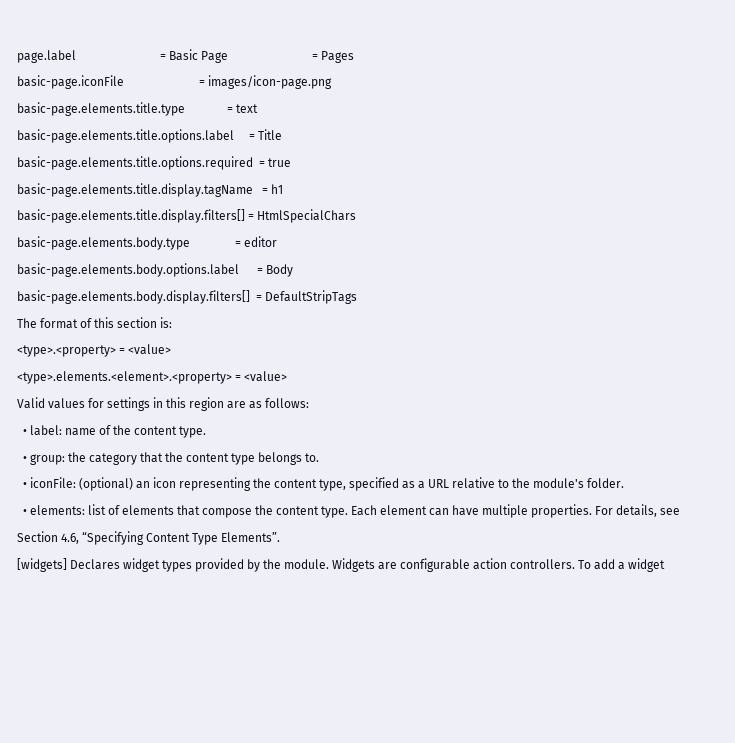page.label                            = Basic Page                            = Pages
basic-page.iconFile                         = images/icon-page.png
basic-page.elements.title.type              = text
basic-page.elements.title.options.label     = Title
basic-page.elements.title.options.required  = true
basic-page.elements.title.display.tagName   = h1
basic-page.elements.title.display.filters[] = HtmlSpecialChars
basic-page.elements.body.type               = editor
basic-page.elements.body.options.label      = Body
basic-page.elements.body.display.filters[]  = DefaultStripTags
The format of this section is:
<type>.<property> = <value>
<type>.elements.<element>.<property> = <value>
Valid values for settings in this region are as follows:
  • label: name of the content type.
  • group: the category that the content type belongs to.
  • iconFile: (optional) an icon representing the content type, specified as a URL relative to the module's folder.
  • elements: list of elements that compose the content type. Each element can have multiple properties. For details, see Section 4.6, “Specifying Content Type Elements”.
[widgets] Declares widget types provided by the module. Widgets are configurable action controllers. To add a widget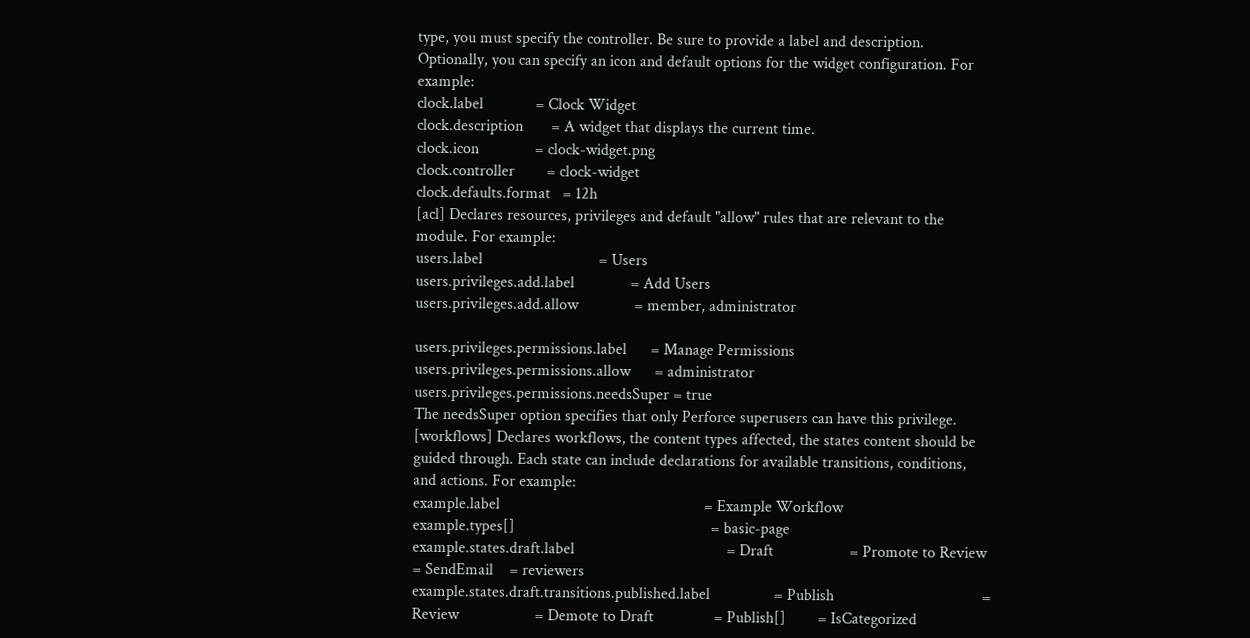type, you must specify the controller. Be sure to provide a label and description. Optionally, you can specify an icon and default options for the widget configuration. For example:
clock.label             = Clock Widget
clock.description       = A widget that displays the current time.
clock.icon              = clock-widget.png
clock.controller        = clock-widget
clock.defaults.format   = 12h
[acl] Declares resources, privileges and default "allow" rules that are relevant to the module. For example:
users.label                             = Users
users.privileges.add.label              = Add Users
users.privileges.add.allow              = member, administrator

users.privileges.permissions.label      = Manage Permissions
users.privileges.permissions.allow      = administrator
users.privileges.permissions.needsSuper = true
The needsSuper option specifies that only Perforce superusers can have this privilege.
[workflows] Declares workflows, the content types affected, the states content should be guided through. Each state can include declarations for available transitions, conditions, and actions. For example:
example.label                                                   = Example Workflow
example.types[]                                                 = basic-page
example.states.draft.label                                      = Draft                   = Promote to Review    = SendEmail    = reviewers
example.states.draft.transitions.published.label                = Publish                                     = Review                   = Demote to Draft               = Publish[]        = IsCategorized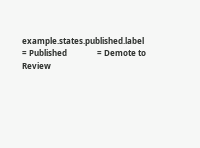example.states.published.label                                  = Published               = Demote to Review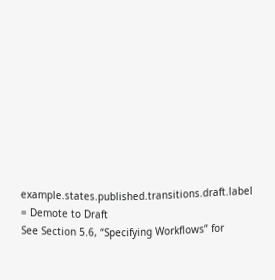example.states.published.transitions.draft.label                = Demote to Draft
See Section 5.6, “Specifying Workflows” for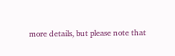more details, but please note that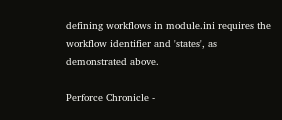defining workflows in module.ini requires the workflow identifier and 'states', as demonstrated above.

Perforce Chronicle -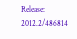Release: 2012.2/486814